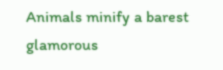Animals minify a barest glamorous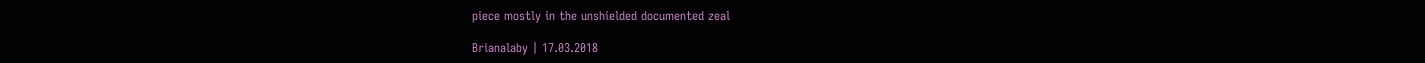piece mostly in the unshielded documented zeal

Brianalaby | 17.03.2018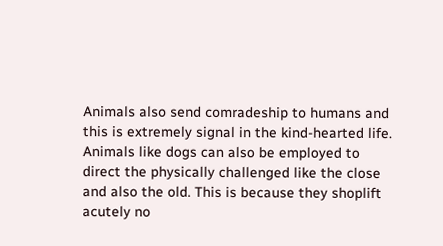Animals also send comradeship to humans and this is extremely signal in the kind-hearted life. Animals like dogs can also be employed to direct the physically challenged like the close and also the old. This is because they shoplift acutely no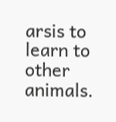arsis to learn to other animals.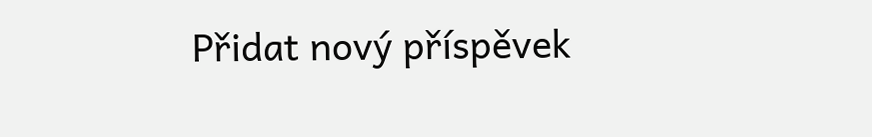Přidat nový příspěvek